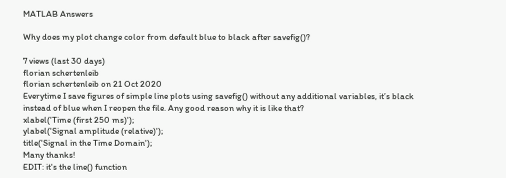MATLAB Answers

Why does my plot change color from default blue to black after savefig()?

7 views (last 30 days)
florian schertenleib
florian schertenleib on 21 Oct 2020
Everytime I save figures of simple line plots using savefig() without any additional variables, it’s black instead of blue when I reopen the file. Any good reason why it is like that?
xlabel('Time (first 250 ms)');
ylabel('Signal amplitude (relative)');
title('Signal in the Time Domain');
Many thanks!
EDIT: it's the line() function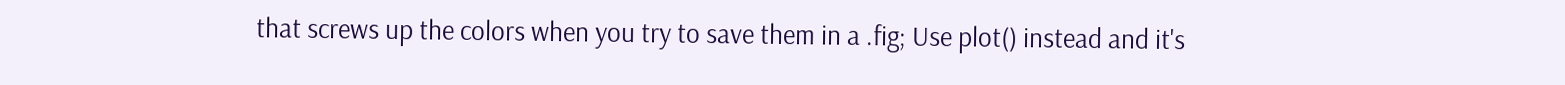that screws up the colors when you try to save them in a .fig; Use plot() instead and it's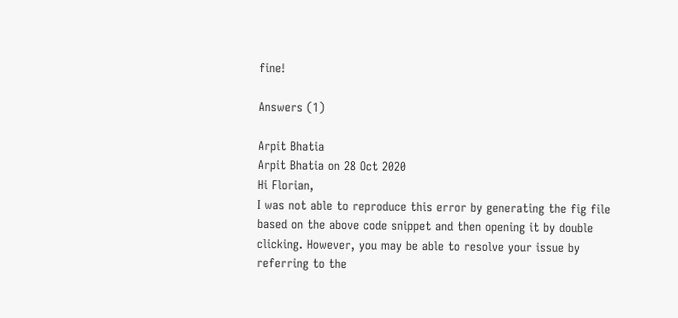fine!

Answers (1)

Arpit Bhatia
Arpit Bhatia on 28 Oct 2020
Hi Florian,
I was not able to reproduce this error by generating the fig file based on the above code snippet and then opening it by double clicking. However, you may be able to resolve your issue by referring to the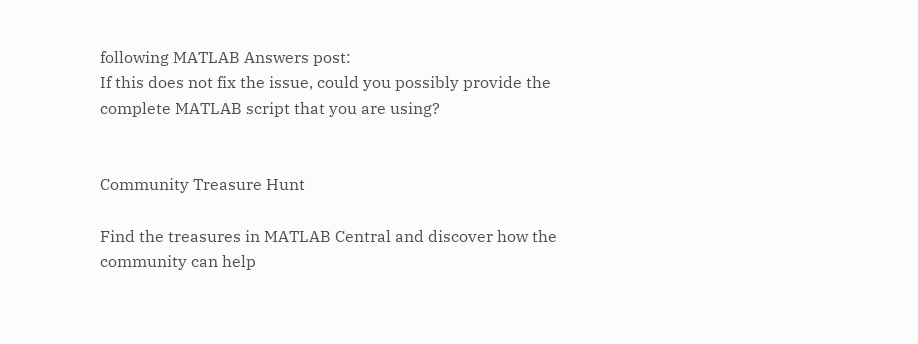following MATLAB Answers post:
If this does not fix the issue, could you possibly provide the complete MATLAB script that you are using?


Community Treasure Hunt

Find the treasures in MATLAB Central and discover how the community can help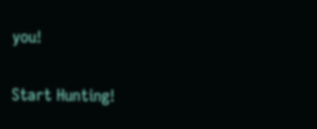you!

Start Hunting!